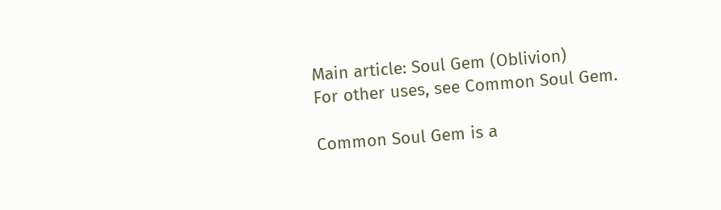Main article: Soul Gem (Oblivion)
For other uses, see Common Soul Gem.

Common Soul Gem is a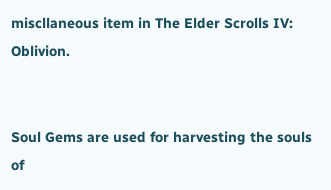miscllaneous item in The Elder Scrolls IV: Oblivion.


Soul Gems are used for harvesting the souls of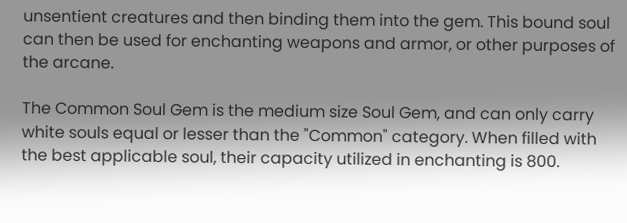unsentient creatures and then binding them into the gem. This bound soul can then be used for enchanting weapons and armor, or other purposes of the arcane.

The Common Soul Gem is the medium size Soul Gem, and can only carry white souls equal or lesser than the "Common" category. When filled with the best applicable soul, their capacity utilized in enchanting is 800.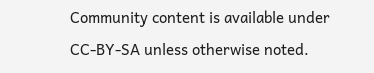Community content is available under CC-BY-SA unless otherwise noted.